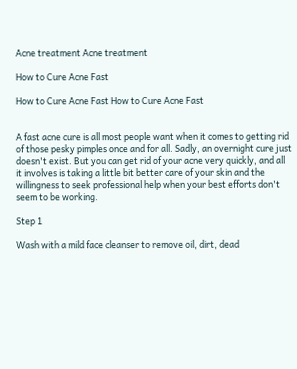Acne treatment Acne treatment

How to Cure Acne Fast

How to Cure Acne Fast How to Cure Acne Fast


A fast acne cure is all most people want when it comes to getting rid of those pesky pimples once and for all. Sadly, an overnight cure just doesn't exist. But you can get rid of your acne very quickly, and all it involves is taking a little bit better care of your skin and the willingness to seek professional help when your best efforts don't seem to be working.

Step 1

Wash with a mild face cleanser to remove oil, dirt, dead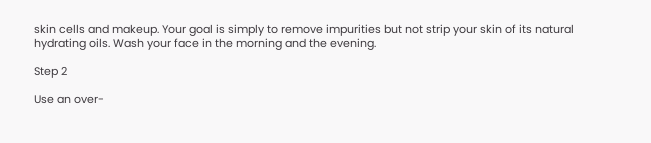skin cells and makeup. Your goal is simply to remove impurities but not strip your skin of its natural hydrating oils. Wash your face in the morning and the evening.

Step 2

Use an over-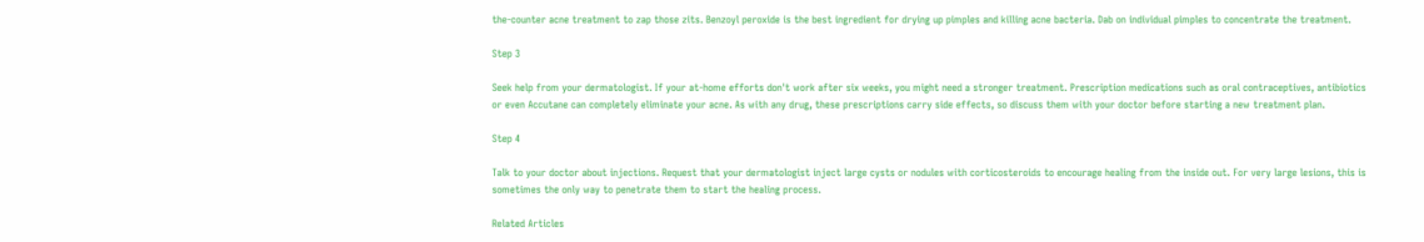the-counter acne treatment to zap those zits. Benzoyl peroxide is the best ingredient for drying up pimples and killing acne bacteria. Dab on individual pimples to concentrate the treatment.

Step 3

Seek help from your dermatologist. If your at-home efforts don't work after six weeks, you might need a stronger treatment. Prescription medications such as oral contraceptives, antibiotics or even Accutane can completely eliminate your acne. As with any drug, these prescriptions carry side effects, so discuss them with your doctor before starting a new treatment plan.

Step 4

Talk to your doctor about injections. Request that your dermatologist inject large cysts or nodules with corticosteroids to encourage healing from the inside out. For very large lesions, this is sometimes the only way to penetrate them to start the healing process.

Related Articles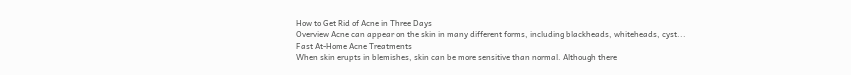How to Get Rid of Acne in Three Days
Overview Acne can appear on the skin in many different forms, including blackheads, whiteheads, cyst...
Fast At-Home Acne Treatments
When skin erupts in blemishes, skin can be more sensitive than normal. Although there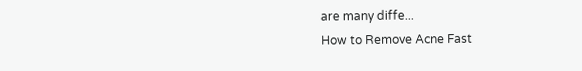are many diffe...
How to Remove Acne Fast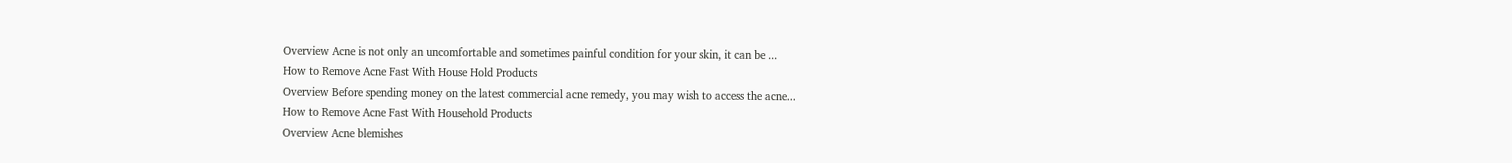Overview Acne is not only an uncomfortable and sometimes painful condition for your skin, it can be ...
How to Remove Acne Fast With House Hold Products
Overview Before spending money on the latest commercial acne remedy, you may wish to access the acne...
How to Remove Acne Fast With Household Products
Overview Acne blemishes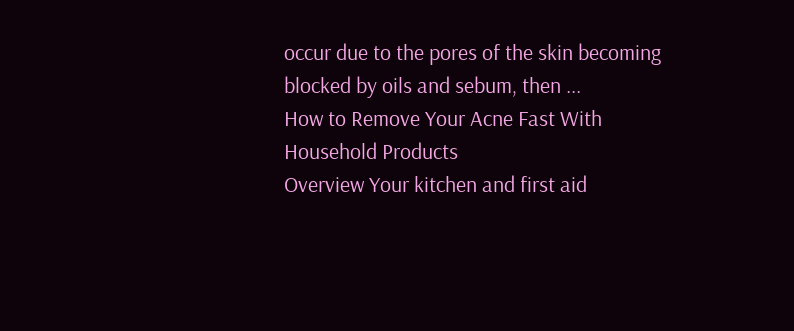occur due to the pores of the skin becoming blocked by oils and sebum, then ...
How to Remove Your Acne Fast With Household Products
Overview Your kitchen and first aid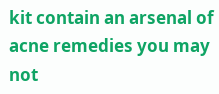kit contain an arsenal of acne remedies you may not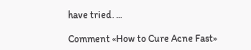have tried. ...

Comment «How to Cure Acne Fast»